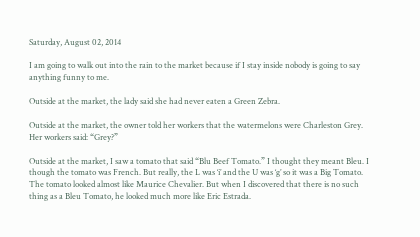Saturday, August 02, 2014

I am going to walk out into the rain to the market because if I stay inside nobody is going to say anything funny to me.

Outside at the market, the lady said she had never eaten a Green Zebra.

Outside at the market, the owner told her workers that the watermelons were Charleston Grey. Her workers said: “Grey?”

Outside at the market, I saw a tomato that said “Blu Beef Tomato.” I thought they meant Bleu. I though the tomato was French. But really, the L was ‘i’ and the U was ‘g’ so it was a Big Tomato. The tomato looked almost like Maurice Chevalier. But when I discovered that there is no such thing as a Bleu Tomato, he looked much more like Eric Estrada.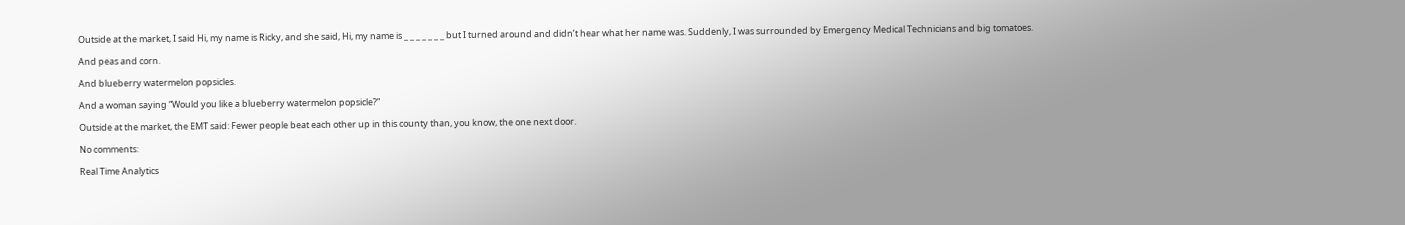Outside at the market, I said Hi, my name is Ricky, and she said, Hi, my name is _ _ _ _ _ _ _ but I turned around and didn’t hear what her name was. Suddenly, I was surrounded by Emergency Medical Technicians and big tomatoes.

And peas and corn.

And blueberry watermelon popsicles.

And a woman saying “Would you like a blueberry watermelon popsicle?”

Outside at the market, the EMT said: Fewer people beat each other up in this county than, you know, the one next door.

No comments:

Real Time Analytics